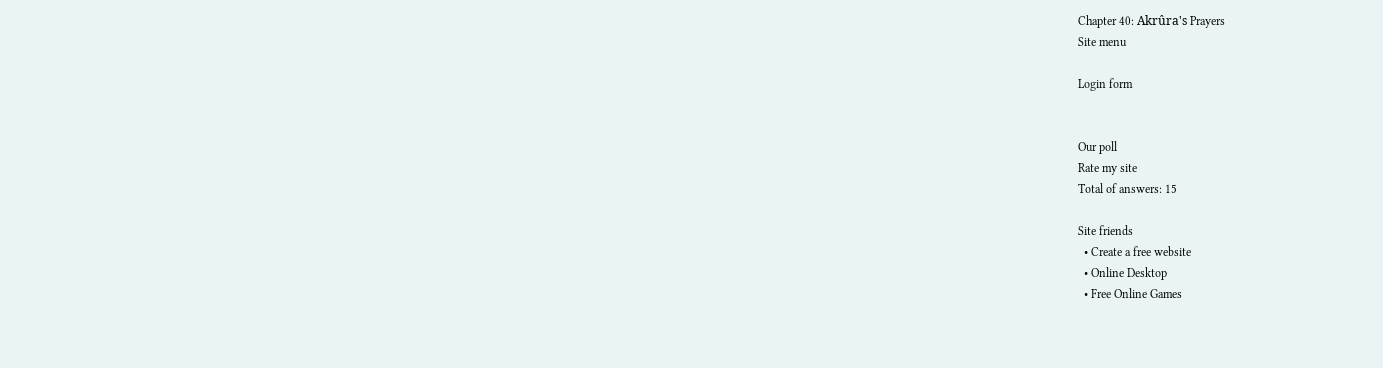Chapter 40: Akrûra's Prayers
Site menu

Login form


Our poll
Rate my site
Total of answers: 15

Site friends
  • Create a free website
  • Online Desktop
  • Free Online Games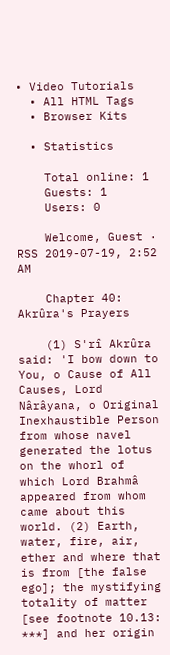• Video Tutorials
  • All HTML Tags
  • Browser Kits

  • Statistics

    Total online: 1
    Guests: 1
    Users: 0

    Welcome, Guest · RSS 2019-07-19, 2:52 AM

    Chapter 40: Akrûra's Prayers

    (1) S'rî Akrûra said: 'I bow down to You, o Cause of All Causes, Lord Nârâyana, o Original Inexhaustible Person from whose navel generated the lotus on the whorl of which Lord Brahmâ appeared from whom came about this world. (2) Earth, water, fire, air, ether and where that is from [the false ego]; the mystifying totality of matter [see footnote 10.13: ***] and her origin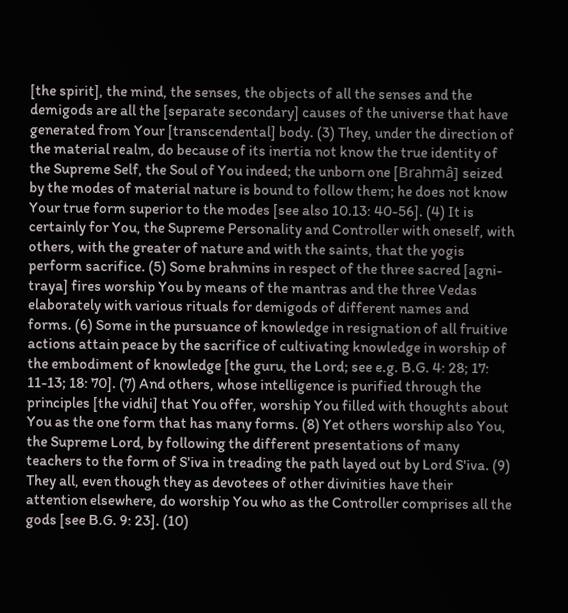[the spirit], the mind, the senses, the objects of all the senses and the demigods are all the [separate secondary] causes of the universe that have generated from Your [transcendental] body. (3) They, under the direction of the material realm, do because of its inertia not know the true identity of the Supreme Self, the Soul of You indeed; the unborn one [Brahmâ] seized by the modes of material nature is bound to follow them; he does not know Your true form superior to the modes [see also 10.13: 40-56]. (4) It is certainly for You, the Supreme Personality and Controller with oneself, with others, with the greater of nature and with the saints, that the yogis perform sacrifice. (5) Some brahmins in respect of the three sacred [agni-traya] fires worship You by means of the mantras and the three Vedas elaborately with various rituals for demigods of different names and forms. (6) Some in the pursuance of knowledge in resignation of all fruitive actions attain peace by the sacrifice of cultivating knowledge in worship of the embodiment of knowledge [the guru, the Lord; see e.g. B.G. 4: 28; 17: 11-13; 18: 70]. (7) And others, whose intelligence is purified through the principles [the vidhi] that You offer, worship You filled with thoughts about You as the one form that has many forms. (8) Yet others worship also You, the Supreme Lord, by following the different presentations of many teachers to the form of S'iva in treading the path layed out by Lord S'iva. (9) They all, even though they as devotees of other divinities have their attention elsewhere, do worship You who as the Controller comprises all the gods [see B.G. 9: 23]. (10)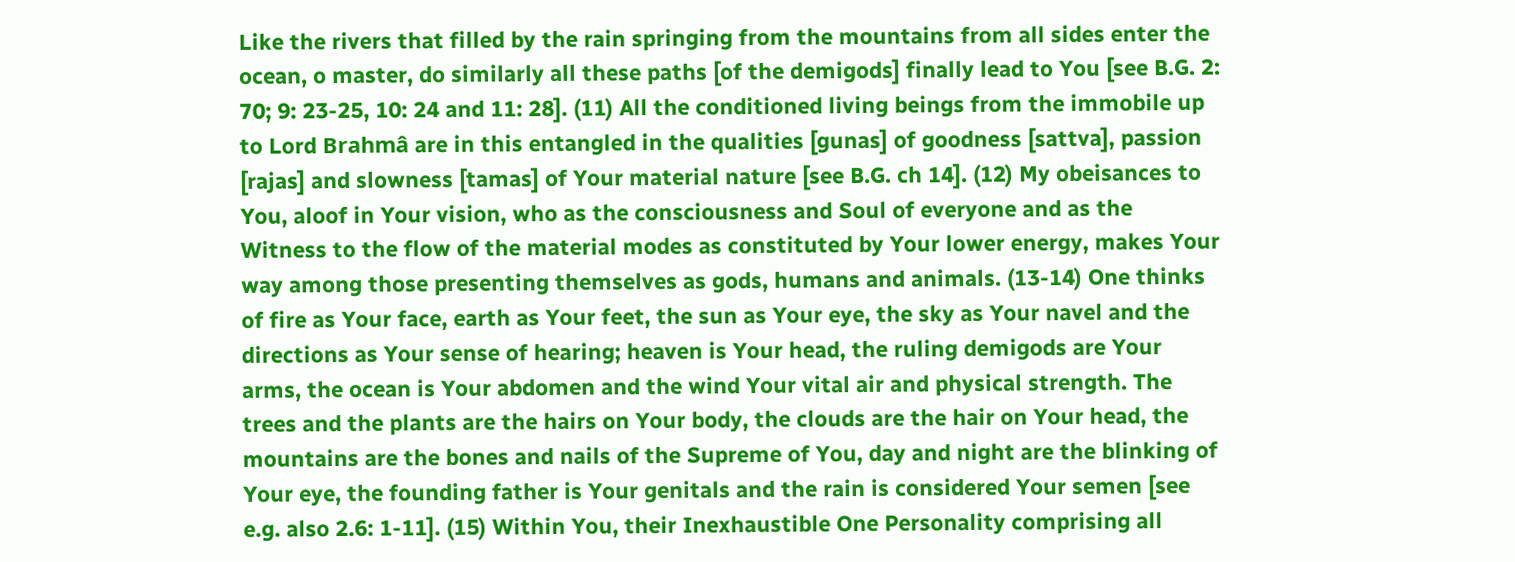Like the rivers that filled by the rain springing from the mountains from all sides enter the ocean, o master, do similarly all these paths [of the demigods] finally lead to You [see B.G. 2: 70; 9: 23-25, 10: 24 and 11: 28]. (11) All the conditioned living beings from the immobile up to Lord Brahmâ are in this entangled in the qualities [gunas] of goodness [sattva], passion [rajas] and slowness [tamas] of Your material nature [see B.G. ch 14]. (12) My obeisances to You, aloof in Your vision, who as the consciousness and Soul of everyone and as the Witness to the flow of the material modes as constituted by Your lower energy, makes Your way among those presenting themselves as gods, humans and animals. (13-14) One thinks of fire as Your face, earth as Your feet, the sun as Your eye, the sky as Your navel and the directions as Your sense of hearing; heaven is Your head, the ruling demigods are Your arms, the ocean is Your abdomen and the wind Your vital air and physical strength. The trees and the plants are the hairs on Your body, the clouds are the hair on Your head, the mountains are the bones and nails of the Supreme of You, day and night are the blinking of Your eye, the founding father is Your genitals and the rain is considered Your semen [see e.g. also 2.6: 1-11]. (15) Within You, their Inexhaustible One Personality comprising all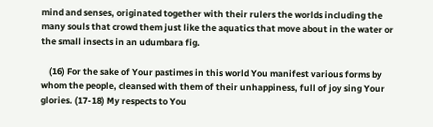mind and senses, originated together with their rulers the worlds including the many souls that crowd them just like the aquatics that move about in the water or the small insects in an udumbara fig.

    (16) For the sake of Your pastimes in this world You manifest various forms by whom the people, cleansed with them of their unhappiness, full of joy sing Your glories. (17-18) My respects to You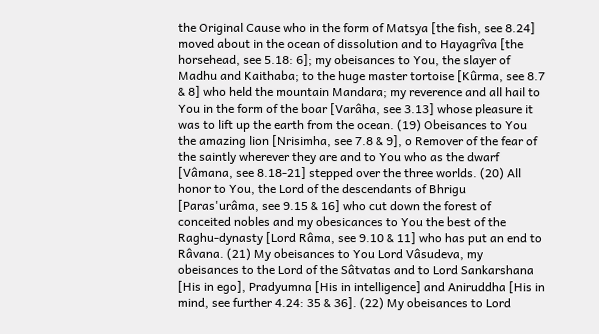the Original Cause who in the form of Matsya [the fish, see 8.24] moved about in the ocean of dissolution and to Hayagrîva [the horsehead, see 5.18: 6]; my obeisances to You, the slayer of Madhu and Kaithaba; to the huge master tortoise [Kûrma, see 8.7 & 8] who held the mountain Mandara; my reverence and all hail to You in the form of the boar [Varâha, see 3.13] whose pleasure it was to lift up the earth from the ocean. (19) Obeisances to You the amazing lion [Nrisimha, see 7.8 & 9], o Remover of the fear of the saintly wherever they are and to You who as the dwarf [Vâmana, see 8.18-21] stepped over the three worlds. (20) All honor to You, the Lord of the descendants of Bhrigu [Paras'urâma, see 9.15 & 16] who cut down the forest of conceited nobles and my obesicances to You the best of the Raghu-dynasty [Lord Râma, see 9.10 & 11] who has put an end to Râvana. (21) My obeisances to You Lord Vâsudeva, my obeisances to the Lord of the Sâtvatas and to Lord Sankarshana [His in ego], Pradyumna [His in intelligence] and Aniruddha [His in mind, see further 4.24: 35 & 36]. (22) My obeisances to Lord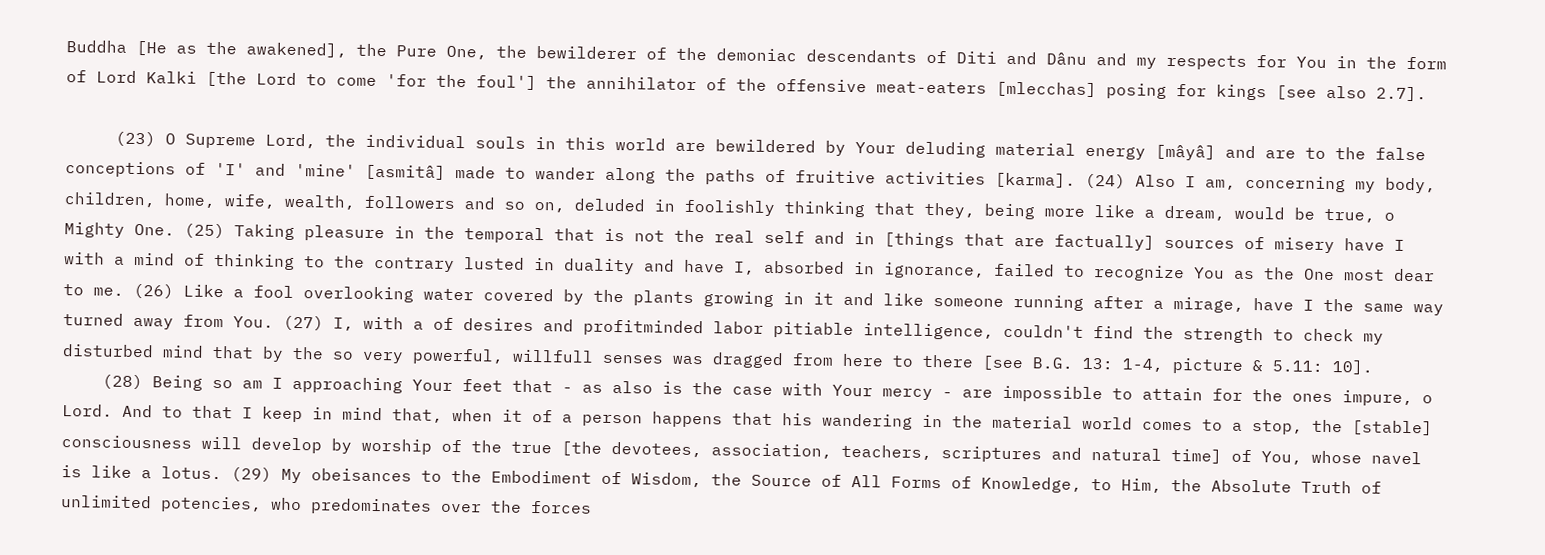Buddha [He as the awakened], the Pure One, the bewilderer of the demoniac descendants of Diti and Dânu and my respects for You in the form of Lord Kalki [the Lord to come 'for the foul'] the annihilator of the offensive meat-eaters [mlecchas] posing for kings [see also 2.7].

     (23) O Supreme Lord, the individual souls in this world are bewildered by Your deluding material energy [mâyâ] and are to the false conceptions of 'I' and 'mine' [asmitâ] made to wander along the paths of fruitive activities [karma]. (24) Also I am, concerning my body, children, home, wife, wealth, followers and so on, deluded in foolishly thinking that they, being more like a dream, would be true, o Mighty One. (25) Taking pleasure in the temporal that is not the real self and in [things that are factually] sources of misery have I with a mind of thinking to the contrary lusted in duality and have I, absorbed in ignorance, failed to recognize You as the One most dear to me. (26) Like a fool overlooking water covered by the plants growing in it and like someone running after a mirage, have I the same way turned away from You. (27) I, with a of desires and profitminded labor pitiable intelligence, couldn't find the strength to check my disturbed mind that by the so very powerful, willfull senses was dragged from here to there [see B.G. 13: 1-4, picture & 5.11: 10].
    (28) Being so am I approaching Your feet that - as also is the case with Your mercy - are impossible to attain for the ones impure, o Lord. And to that I keep in mind that, when it of a person happens that his wandering in the material world comes to a stop, the [stable] consciousness will develop by worship of the true [the devotees, association, teachers, scriptures and natural time] of You, whose navel is like a lotus. (29) My obeisances to the Embodiment of Wisdom, the Source of All Forms of Knowledge, to Him, the Absolute Truth of unlimited potencies, who predominates over the forces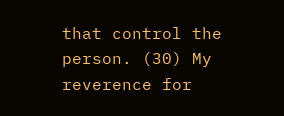that control the person. (30) My reverence for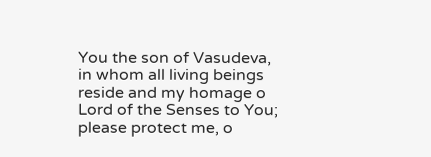You the son of Vasudeva, in whom all living beings reside and my homage o Lord of the Senses to You; please protect me, o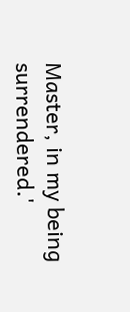Master, in my being surrendered.'